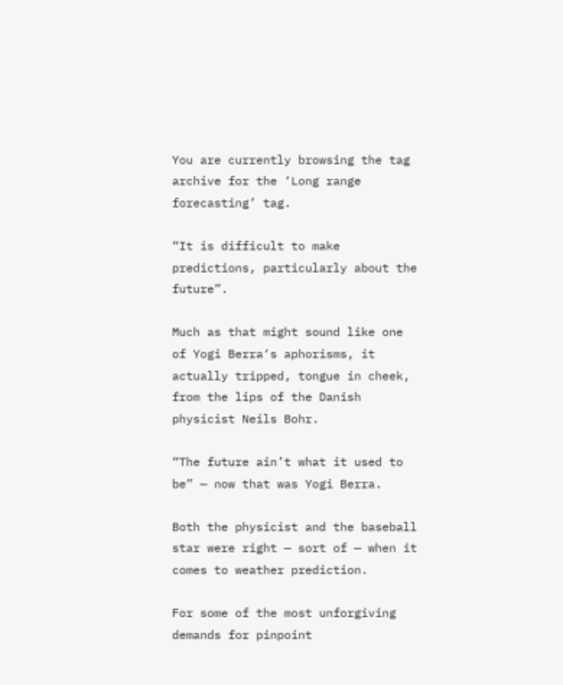You are currently browsing the tag archive for the ‘Long range forecasting’ tag.

“It is difficult to make predictions, particularly about the future”.

Much as that might sound like one of Yogi Berra‘s aphorisms, it actually tripped, tongue in cheek, from the lips of the Danish physicist Neils Bohr.

“The future ain’t what it used to be” — now that was Yogi Berra.

Both the physicist and the baseball star were right — sort of — when it comes to weather prediction.

For some of the most unforgiving demands for pinpoint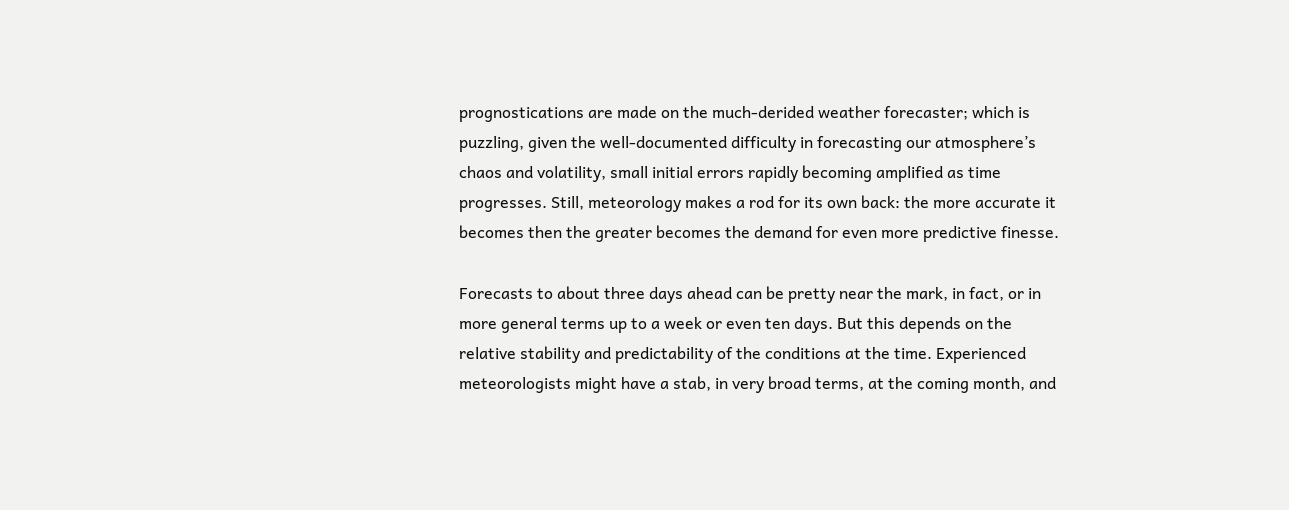prognostications are made on the much-derided weather forecaster; which is puzzling, given the well-documented difficulty in forecasting our atmosphere’s chaos and volatility, small initial errors rapidly becoming amplified as time progresses. Still, meteorology makes a rod for its own back: the more accurate it becomes then the greater becomes the demand for even more predictive finesse.

Forecasts to about three days ahead can be pretty near the mark, in fact, or in more general terms up to a week or even ten days. But this depends on the relative stability and predictability of the conditions at the time. Experienced meteorologists might have a stab, in very broad terms, at the coming month, and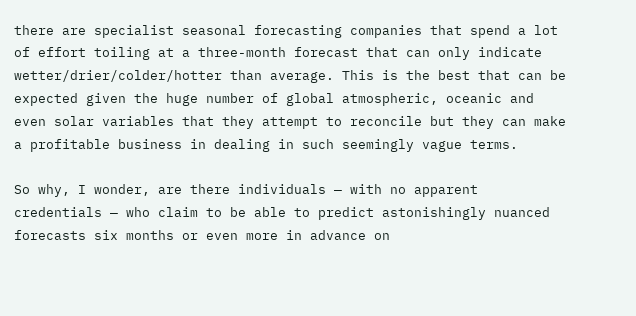there are specialist seasonal forecasting companies that spend a lot of effort toiling at a three-month forecast that can only indicate wetter/drier/colder/hotter than average. This is the best that can be expected given the huge number of global atmospheric, oceanic and even solar variables that they attempt to reconcile but they can make a profitable business in dealing in such seemingly vague terms.

So why, I wonder, are there individuals — with no apparent credentials — who claim to be able to predict astonishingly nuanced forecasts six months or even more in advance on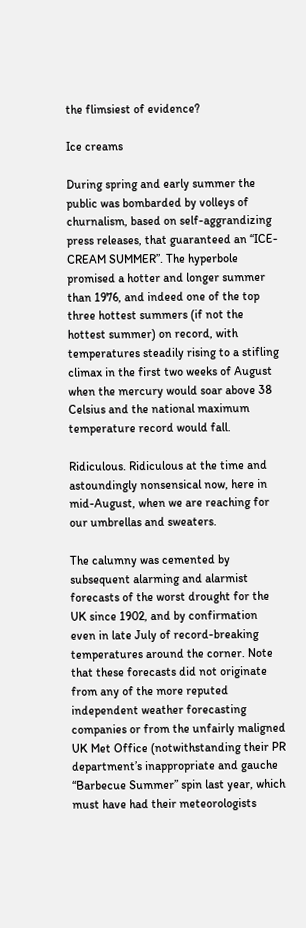the flimsiest of evidence?

Ice creams

During spring and early summer the public was bombarded by volleys of churnalism, based on self-aggrandizing press releases, that guaranteed an “ICE-CREAM SUMMER”. The hyperbole promised a hotter and longer summer than 1976, and indeed one of the top three hottest summers (if not the hottest summer) on record, with temperatures steadily rising to a stifling climax in the first two weeks of August when the mercury would soar above 38 Celsius and the national maximum temperature record would fall.

Ridiculous. Ridiculous at the time and astoundingly nonsensical now, here in mid-August, when we are reaching for our umbrellas and sweaters.

The calumny was cemented by subsequent alarming and alarmist forecasts of the worst drought for the UK since 1902, and by confirmation even in late July of record-breaking temperatures around the corner. Note that these forecasts did not originate from any of the more reputed independent weather forecasting companies or from the unfairly maligned UK Met Office (notwithstanding their PR department’s inappropriate and gauche “Barbecue Summer” spin last year, which must have had their meteorologists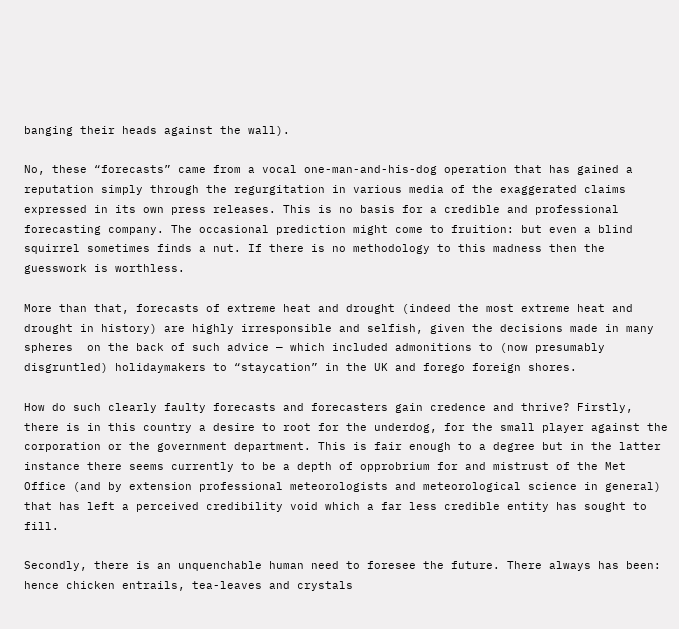banging their heads against the wall).

No, these “forecasts” came from a vocal one-man-and-his-dog operation that has gained a reputation simply through the regurgitation in various media of the exaggerated claims expressed in its own press releases. This is no basis for a credible and professional forecasting company. The occasional prediction might come to fruition: but even a blind squirrel sometimes finds a nut. If there is no methodology to this madness then the guesswork is worthless.

More than that, forecasts of extreme heat and drought (indeed the most extreme heat and drought in history) are highly irresponsible and selfish, given the decisions made in many spheres  on the back of such advice — which included admonitions to (now presumably disgruntled) holidaymakers to “staycation” in the UK and forego foreign shores.

How do such clearly faulty forecasts and forecasters gain credence and thrive? Firstly, there is in this country a desire to root for the underdog, for the small player against the corporation or the government department. This is fair enough to a degree but in the latter instance there seems currently to be a depth of opprobrium for and mistrust of the Met Office (and by extension professional meteorologists and meteorological science in general) that has left a perceived credibility void which a far less credible entity has sought to fill.

Secondly, there is an unquenchable human need to foresee the future. There always has been: hence chicken entrails, tea-leaves and crystals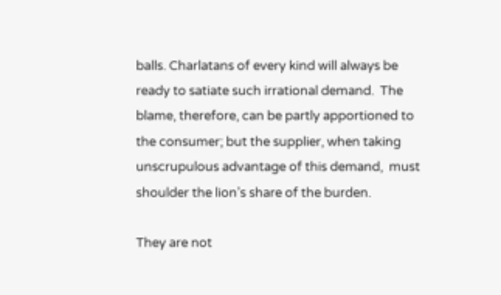balls. Charlatans of every kind will always be ready to satiate such irrational demand.  The blame, therefore, can be partly apportioned to the consumer; but the supplier, when taking unscrupulous advantage of this demand,  must shoulder the lion’s share of the burden.

They are not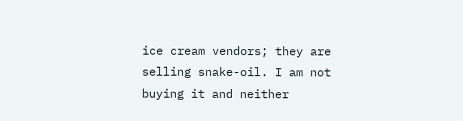ice cream vendors; they are selling snake-oil. I am not buying it and neither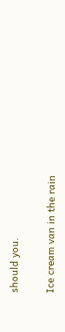should you.


Ice cream van in the rain